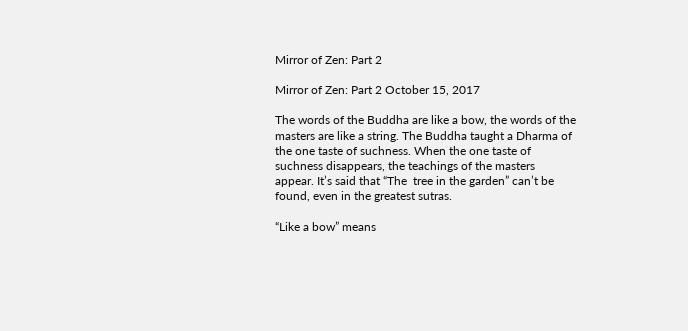Mirror of Zen: Part 2

Mirror of Zen: Part 2 October 15, 2017

The words of the Buddha are like a bow, the words of the masters are like a string. The Buddha taught a Dharma of the one taste of suchness. When the one taste of suchness disappears, the teachings of the masters appear. It’s said that “The  tree in the garden” can’t be found, even in the greatest sutras.

“Like a bow” means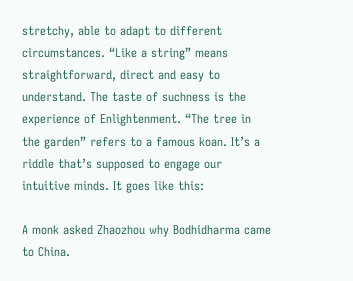stretchy, able to adapt to different circumstances. “Like a string” means straightforward, direct and easy to understand. The taste of suchness is the experience of Enlightenment. “The tree in the garden” refers to a famous koan. It’s a riddle that’s supposed to engage our intuitive minds. It goes like this:

A monk asked Zhaozhou why Bodhidharma came to China.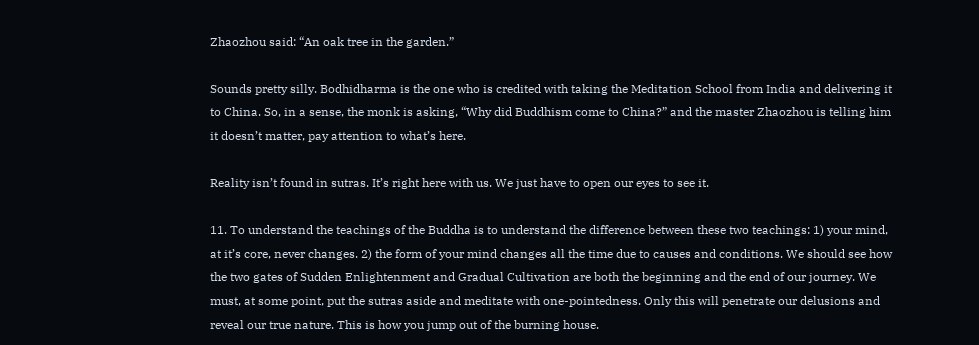Zhaozhou said: “An oak tree in the garden.”

Sounds pretty silly. Bodhidharma is the one who is credited with taking the Meditation School from India and delivering it to China. So, in a sense, the monk is asking, “Why did Buddhism come to China?” and the master Zhaozhou is telling him it doesn’t matter, pay attention to what’s here.

Reality isn’t found in sutras. It’s right here with us. We just have to open our eyes to see it.

11. To understand the teachings of the Buddha is to understand the difference between these two teachings: 1) your mind, at it’s core, never changes. 2) the form of your mind changes all the time due to causes and conditions. We should see how the two gates of Sudden Enlightenment and Gradual Cultivation are both the beginning and the end of our journey. We must, at some point, put the sutras aside and meditate with one-pointedness. Only this will penetrate our delusions and reveal our true nature. This is how you jump out of the burning house.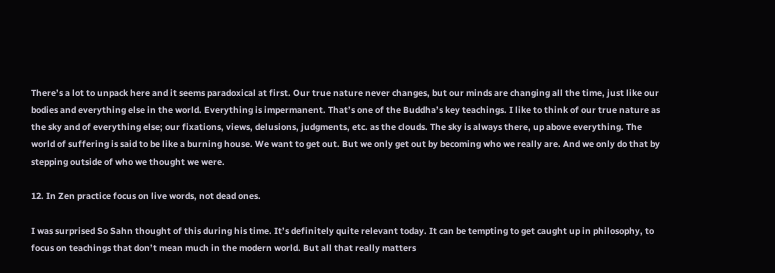There’s a lot to unpack here and it seems paradoxical at first. Our true nature never changes, but our minds are changing all the time, just like our bodies and everything else in the world. Everything is impermanent. That’s one of the Buddha’s key teachings. I like to think of our true nature as the sky and of everything else; our fixations, views, delusions, judgments, etc. as the clouds. The sky is always there, up above everything. The world of suffering is said to be like a burning house. We want to get out. But we only get out by becoming who we really are. And we only do that by stepping outside of who we thought we were.

12. In Zen practice focus on live words, not dead ones.

I was surprised So Sahn thought of this during his time. It’s definitely quite relevant today. It can be tempting to get caught up in philosophy, to focus on teachings that don’t mean much in the modern world. But all that really matters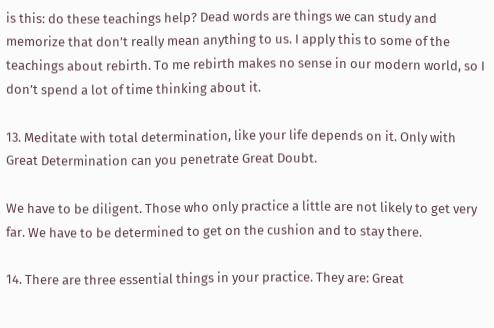is this: do these teachings help? Dead words are things we can study and memorize that don’t really mean anything to us. I apply this to some of the teachings about rebirth. To me rebirth makes no sense in our modern world, so I don’t spend a lot of time thinking about it.

13. Meditate with total determination, like your life depends on it. Only with Great Determination can you penetrate Great Doubt.

We have to be diligent. Those who only practice a little are not likely to get very far. We have to be determined to get on the cushion and to stay there.

14. There are three essential things in your practice. They are: Great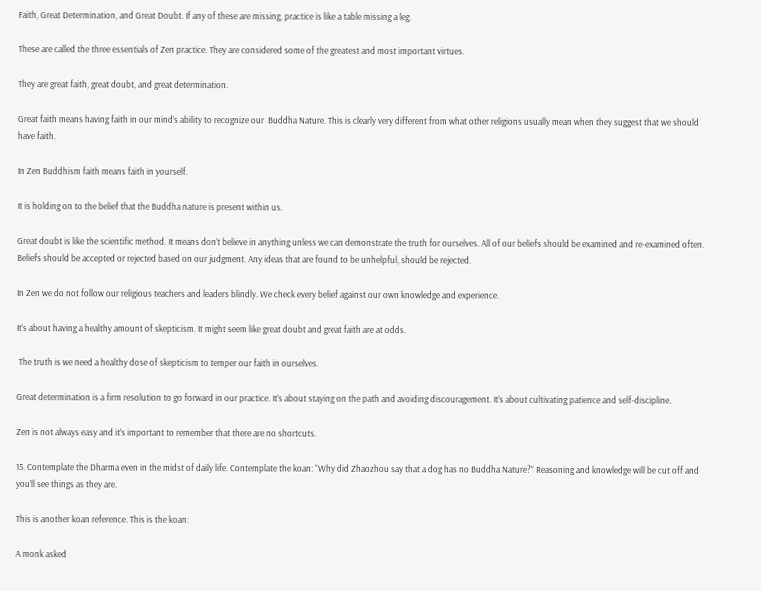Faith, Great Determination, and Great Doubt. If any of these are missing, practice is like a table missing a leg.

These are called the three essentials of Zen practice. They are considered some of the greatest and most important virtues.

They are great faith, great doubt, and great determination.

Great faith means having faith in our mind’s ability to recognize our  Buddha Nature. This is clearly very different from what other religions usually mean when they suggest that we should have faith.

In Zen Buddhism faith means faith in yourself.

It is holding on to the belief that the Buddha nature is present within us.

Great doubt is like the scientific method. It means don’t believe in anything unless we can demonstrate the truth for ourselves. All of our beliefs should be examined and re-examined often. Beliefs should be accepted or rejected based on our judgment. Any ideas that are found to be unhelpful, should be rejected.

In Zen we do not follow our religious teachers and leaders blindly. We check every belief against our own knowledge and experience.

It’s about having a healthy amount of skepticism. It might seem like great doubt and great faith are at odds.

 The truth is we need a healthy dose of skepticism to temper our faith in ourselves.

Great determination is a firm resolution to go forward in our practice. It’s about staying on the path and avoiding discouragement. It’s about cultivating patience and self-discipline.

Zen is not always easy and it’s important to remember that there are no shortcuts.

15. Contemplate the Dharma even in the midst of daily life. Contemplate the koan: “Why did Zhaozhou say that a dog has no Buddha Nature?” Reasoning and knowledge will be cut off and you’ll see things as they are.

This is another koan reference. This is the koan:

A monk asked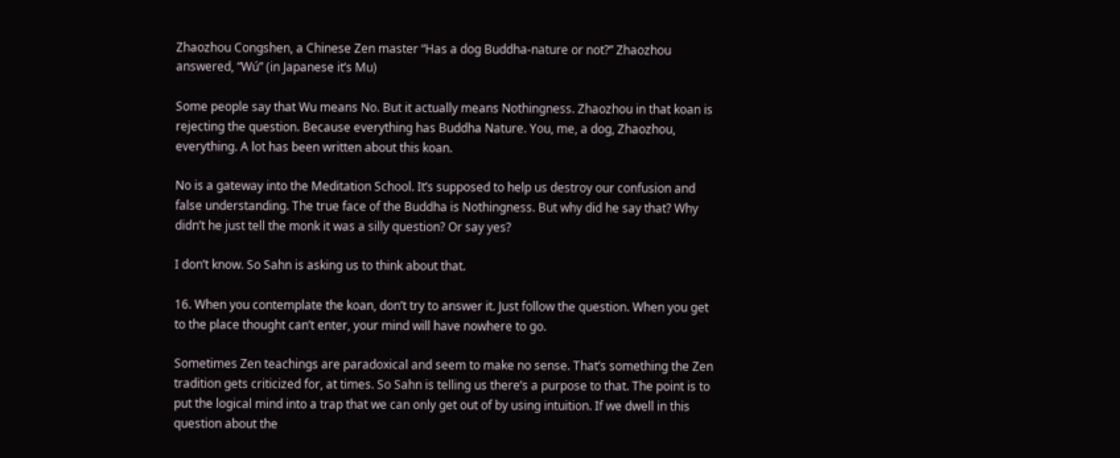Zhaozhou Congshen, a Chinese Zen master “Has a dog Buddha-nature or not?” Zhaozhou answered, “Wú” (in Japanese it’s Mu)

Some people say that Wu means No. But it actually means Nothingness. Zhaozhou in that koan is rejecting the question. Because everything has Buddha Nature. You, me, a dog, Zhaozhou, everything. A lot has been written about this koan.

No is a gateway into the Meditation School. It’s supposed to help us destroy our confusion and false understanding. The true face of the Buddha is Nothingness. But why did he say that? Why didn’t he just tell the monk it was a silly question? Or say yes?

I don’t know. So Sahn is asking us to think about that.

16. When you contemplate the koan, don’t try to answer it. Just follow the question. When you get to the place thought can’t enter, your mind will have nowhere to go.

Sometimes Zen teachings are paradoxical and seem to make no sense. That’s something the Zen tradition gets criticized for, at times. So Sahn is telling us there’s a purpose to that. The point is to put the logical mind into a trap that we can only get out of by using intuition. If we dwell in this question about the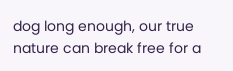dog long enough, our true nature can break free for a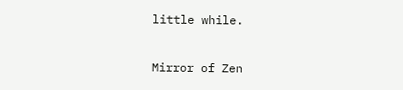little while.

Mirror of Zen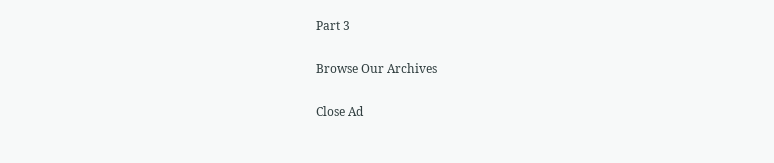Part 3

Browse Our Archives

Close Ad